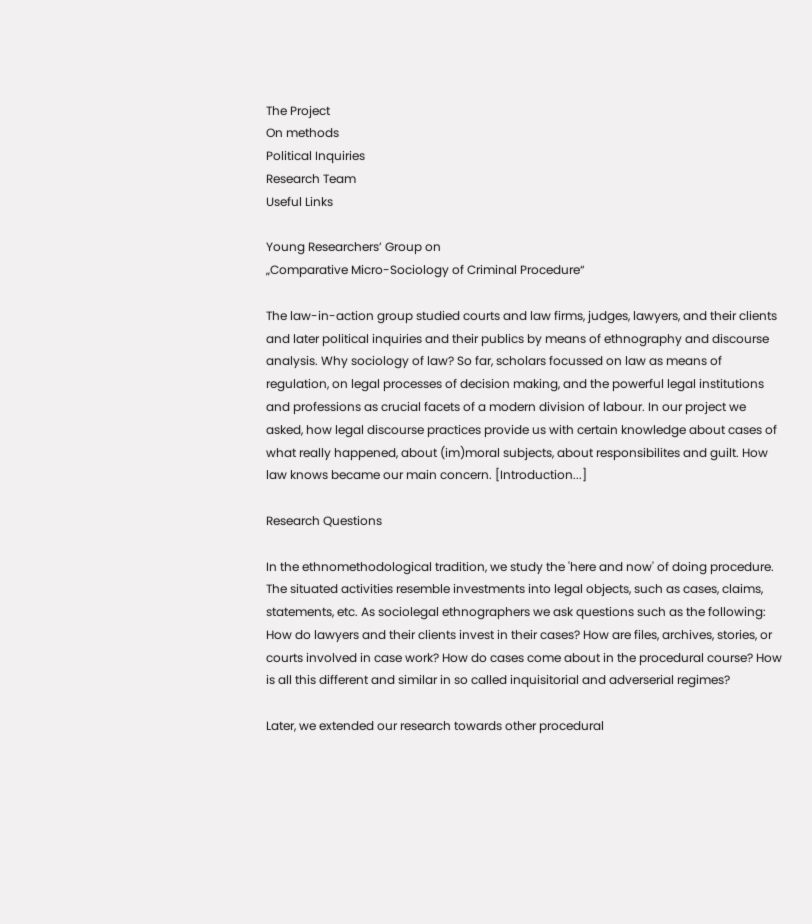The Project
On methods
Political Inquiries
Research Team
Useful Links

Young Researchers’ Group on
„Comparative Micro-Sociology of Criminal Procedure“

The law-in-action group studied courts and law firms, judges, lawyers, and their clients and later political inquiries and their publics by means of ethnography and discourse analysis. Why sociology of law? So far, scholars focussed on law as means of regulation, on legal processes of decision making, and the powerful legal institutions and professions as crucial facets of a modern division of labour. In our project we asked, how legal discourse practices provide us with certain knowledge about cases of what really happened, about (im)moral subjects, about responsibilites and guilt. How law knows became our main concern. [Introduction...]

Research Questions

In the ethnomethodological tradition, we study the 'here and now' of doing procedure. The situated activities resemble investments into legal objects, such as cases, claims, statements, etc. As sociolegal ethnographers we ask questions such as the following: How do lawyers and their clients invest in their cases? How are files, archives, stories, or courts involved in case work? How do cases come about in the procedural course? How is all this different and similar in so called inquisitorial and adverserial regimes?

Later, we extended our research towards other procedural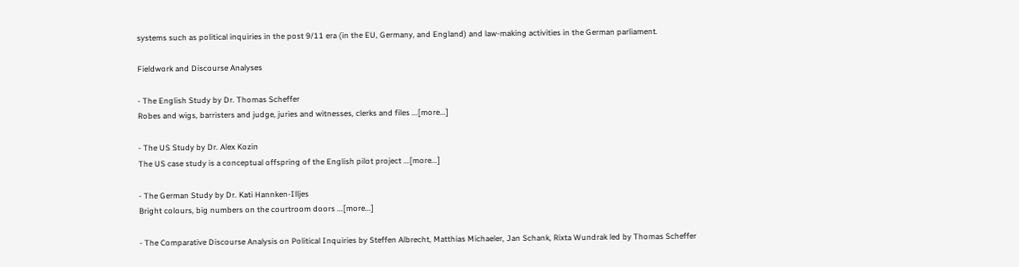systems such as political inquiries in the post 9/11 era (in the EU, Germany, and England) and law-making activities in the German parliament.

Fieldwork and Discourse Analyses

- The English Study by Dr. Thomas Scheffer
Robes and wigs, barristers and judge, juries and witnesses, clerks and files ...[more...]

- The US Study by Dr. Alex Kozin
The US case study is a conceptual offspring of the English pilot project ...[more...]

- The German Study by Dr. Kati Hannken-Illjes
Bright colours, big numbers on the courtroom doors ...[more...]

- The Comparative Discourse Analysis on Political Inquiries by Steffen Albrecht, Matthias Michaeler, Jan Schank, Rixta Wundrak led by Thomas Scheffer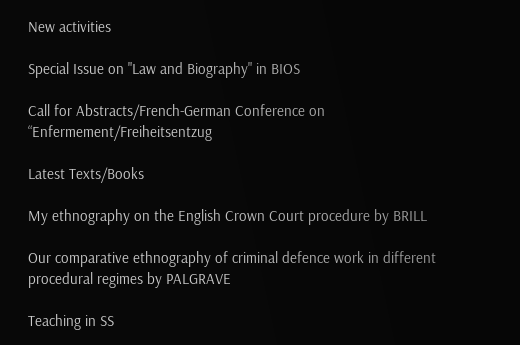New activities

Special Issue on "Law and Biography" in BIOS

Call for Abstracts/French-German Conference on “Enfermement/Freiheitsentzug

Latest Texts/Books

My ethnography on the English Crown Court procedure by BRILL

Our comparative ethnography of criminal defence work in different procedural regimes by PALGRAVE

Teaching in SS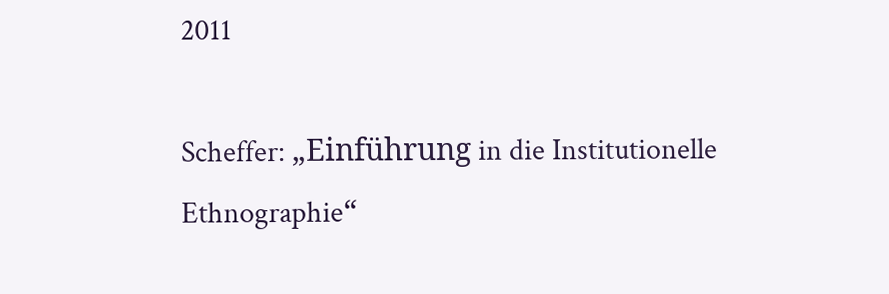2011

Scheffer: „Einführung in die Institutionelle Ethnographie“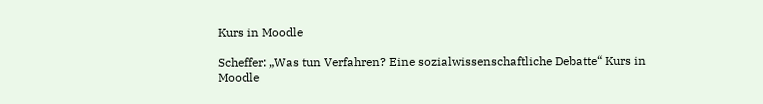Kurs in Moodle

Scheffer: „Was tun Verfahren? Eine sozialwissenschaftliche Debatte“ Kurs in Moodle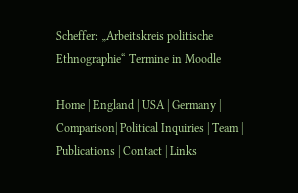Scheffer: „Arbeitskreis politische Ethnographie“ Termine in Moodle

Home | England | USA | Germany | Comparison| Political Inquiries | Team | Publications | Contact | Links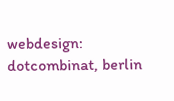webdesign: dotcombinat, berlin